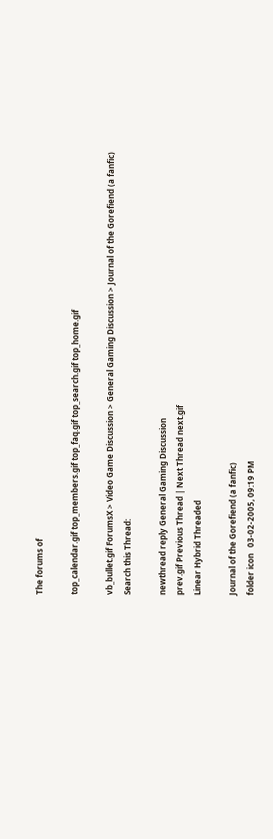The forums of

top_calendar.gif top_members.gif top_faq.gif top_search.gif top_home.gif

vb_bullet.gif ForumsX > Video Game Discussion > General Gaming Discussion > Journal of the Gorefiend (a fanfic)
Search this Thread:

newthread reply General Gaming Discussion
prev.gif Previous Thread | Next Thread next.gif
Linear Hybrid Threaded

Journal of the Gorefiend (a fanfic)
folder icon   03-02-2005, 09:19 PM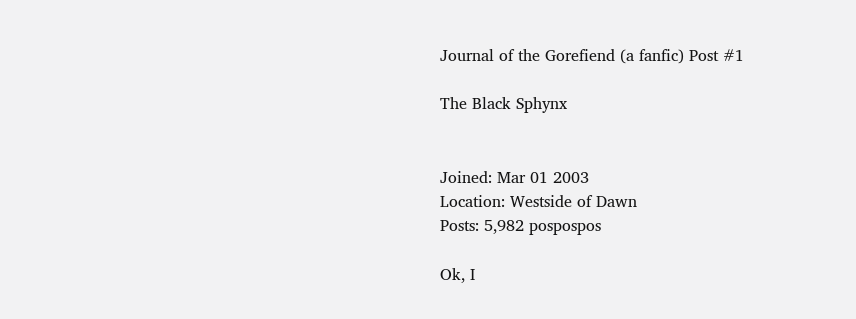Journal of the Gorefiend (a fanfic) Post #1

The Black Sphynx


Joined: Mar 01 2003
Location: Westside of Dawn
Posts: 5,982 pospospos

Ok, I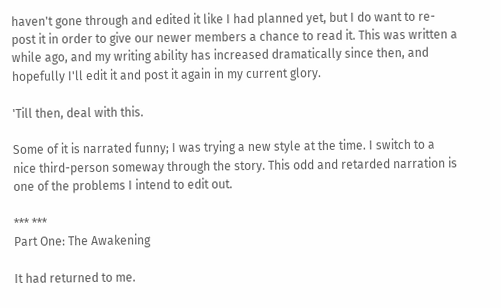haven't gone through and edited it like I had planned yet, but I do want to re-post it in order to give our newer members a chance to read it. This was written a while ago, and my writing ability has increased dramatically since then, and hopefully I'll edit it and post it again in my current glory.

'Till then, deal with this.

Some of it is narrated funny; I was trying a new style at the time. I switch to a nice third-person someway through the story. This odd and retarded narration is one of the problems I intend to edit out.

*** ***
Part One: The Awakening

It had returned to me.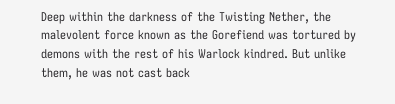Deep within the darkness of the Twisting Nether, the malevolent force known as the Gorefiend was tortured by demons with the rest of his Warlock kindred. But unlike them, he was not cast back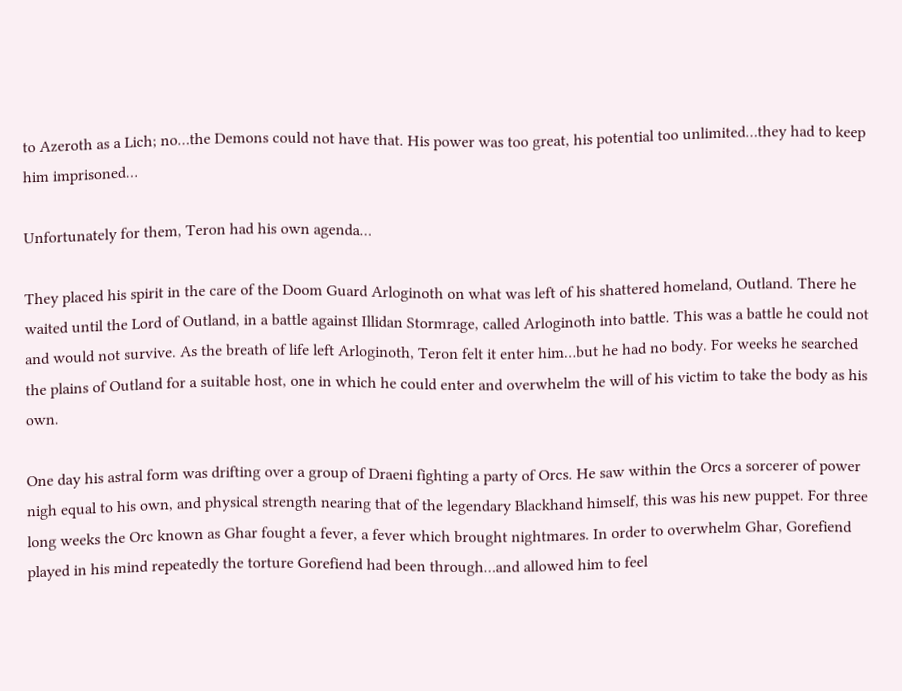to Azeroth as a Lich; no…the Demons could not have that. His power was too great, his potential too unlimited…they had to keep him imprisoned…

Unfortunately for them, Teron had his own agenda…

They placed his spirit in the care of the Doom Guard Arloginoth on what was left of his shattered homeland, Outland. There he waited until the Lord of Outland, in a battle against Illidan Stormrage, called Arloginoth into battle. This was a battle he could not and would not survive. As the breath of life left Arloginoth, Teron felt it enter him…but he had no body. For weeks he searched the plains of Outland for a suitable host, one in which he could enter and overwhelm the will of his victim to take the body as his own.

One day his astral form was drifting over a group of Draeni fighting a party of Orcs. He saw within the Orcs a sorcerer of power nigh equal to his own, and physical strength nearing that of the legendary Blackhand himself, this was his new puppet. For three long weeks the Orc known as Ghar fought a fever, a fever which brought nightmares. In order to overwhelm Ghar, Gorefiend played in his mind repeatedly the torture Gorefiend had been through…and allowed him to feel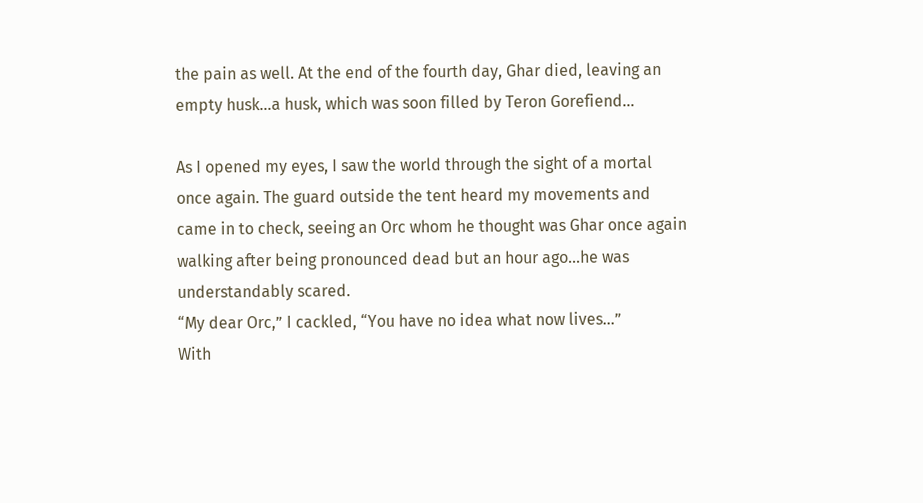the pain as well. At the end of the fourth day, Ghar died, leaving an empty husk…a husk, which was soon filled by Teron Gorefiend…

As I opened my eyes, I saw the world through the sight of a mortal once again. The guard outside the tent heard my movements and came in to check, seeing an Orc whom he thought was Ghar once again walking after being pronounced dead but an hour ago…he was understandably scared.
“My dear Orc,” I cackled, “You have no idea what now lives...”
With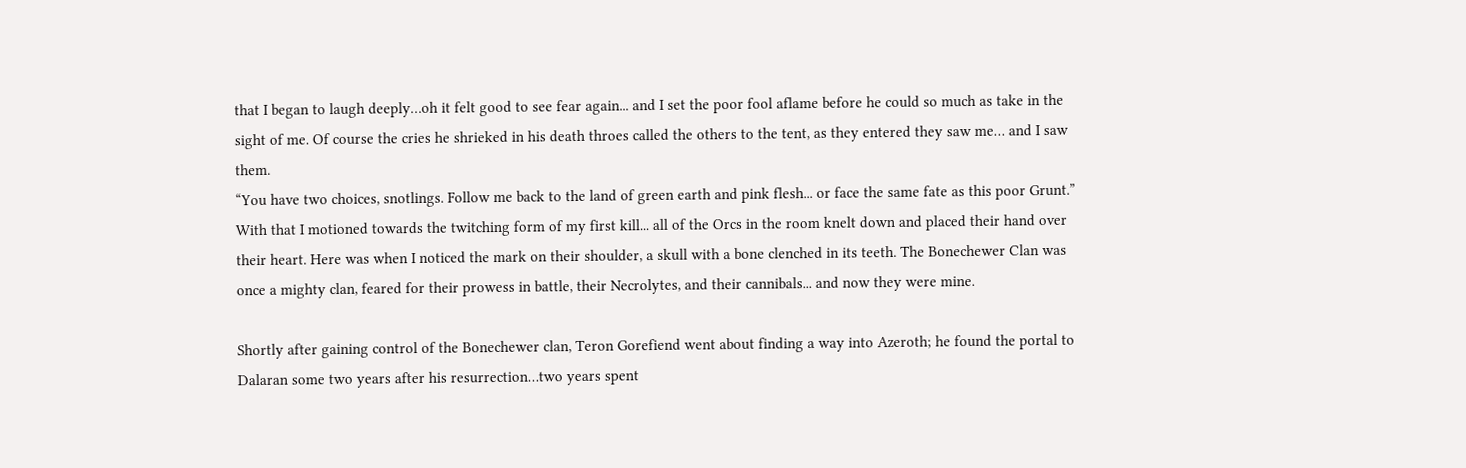that I began to laugh deeply…oh it felt good to see fear again... and I set the poor fool aflame before he could so much as take in the sight of me. Of course the cries he shrieked in his death throes called the others to the tent, as they entered they saw me… and I saw them.
“You have two choices, snotlings. Follow me back to the land of green earth and pink flesh... or face the same fate as this poor Grunt.” With that I motioned towards the twitching form of my first kill... all of the Orcs in the room knelt down and placed their hand over their heart. Here was when I noticed the mark on their shoulder, a skull with a bone clenched in its teeth. The Bonechewer Clan was once a mighty clan, feared for their prowess in battle, their Necrolytes, and their cannibals... and now they were mine.

Shortly after gaining control of the Bonechewer clan, Teron Gorefiend went about finding a way into Azeroth; he found the portal to Dalaran some two years after his resurrection…two years spent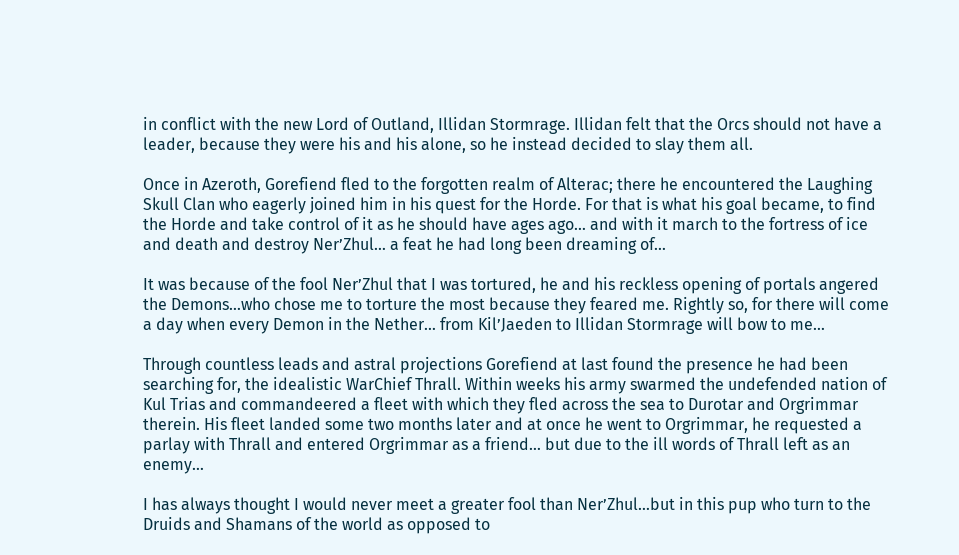in conflict with the new Lord of Outland, Illidan Stormrage. Illidan felt that the Orcs should not have a leader, because they were his and his alone, so he instead decided to slay them all.

Once in Azeroth, Gorefiend fled to the forgotten realm of Alterac; there he encountered the Laughing Skull Clan who eagerly joined him in his quest for the Horde. For that is what his goal became, to find the Horde and take control of it as he should have ages ago… and with it march to the fortress of ice and death and destroy Ner’Zhul… a feat he had long been dreaming of…

It was because of the fool Ner’Zhul that I was tortured, he and his reckless opening of portals angered the Demons…who chose me to torture the most because they feared me. Rightly so, for there will come a day when every Demon in the Nether… from Kil’Jaeden to Illidan Stormrage will bow to me…

Through countless leads and astral projections Gorefiend at last found the presence he had been searching for, the idealistic WarChief Thrall. Within weeks his army swarmed the undefended nation of Kul Trias and commandeered a fleet with which they fled across the sea to Durotar and Orgrimmar therein. His fleet landed some two months later and at once he went to Orgrimmar, he requested a parlay with Thrall and entered Orgrimmar as a friend… but due to the ill words of Thrall left as an enemy…

I has always thought I would never meet a greater fool than Ner’Zhul…but in this pup who turn to the Druids and Shamans of the world as opposed to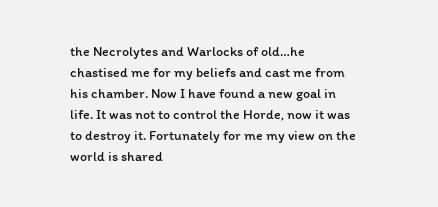the Necrolytes and Warlocks of old…he chastised me for my beliefs and cast me from his chamber. Now I have found a new goal in life. It was not to control the Horde, now it was to destroy it. Fortunately for me my view on the world is shared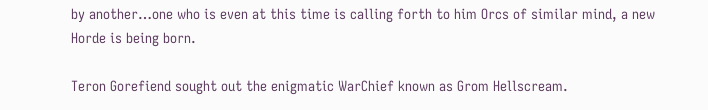by another…one who is even at this time is calling forth to him Orcs of similar mind, a new Horde is being born.

Teron Gorefiend sought out the enigmatic WarChief known as Grom Hellscream.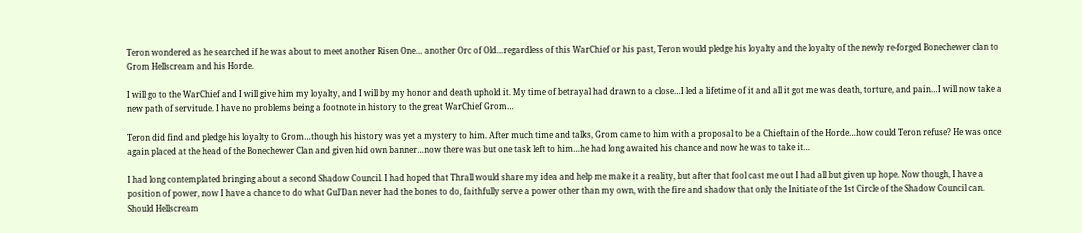Teron wondered as he searched if he was about to meet another Risen One… another Orc of Old…regardless of this WarChief or his past, Teron would pledge his loyalty and the loyalty of the newly re-forged Bonechewer clan to Grom Hellscream and his Horde.

I will go to the WarChief and I will give him my loyalty, and I will by my honor and death uphold it. My time of betrayal had drawn to a close…I led a lifetime of it and all it got me was death, torture, and pain…I will now take a new path of servitude. I have no problems being a footnote in history to the great WarChief Grom…

Teron did find and pledge his loyalty to Grom…though his history was yet a mystery to him. After much time and talks, Grom came to him with a proposal to be a Chieftain of the Horde…how could Teron refuse? He was once again placed at the head of the Bonechewer Clan and given hid own banner…now there was but one task left to him…he had long awaited his chance and now he was to take it…

I had long contemplated bringing about a second Shadow Council. I had hoped that Thrall would share my idea and help me make it a reality, but after that fool cast me out I had all but given up hope. Now though, I have a position of power, now I have a chance to do what Gul’Dan never had the bones to do, faithfully serve a power other than my own, with the fire and shadow that only the Initiate of the 1st Circle of the Shadow Council can. Should Hellscream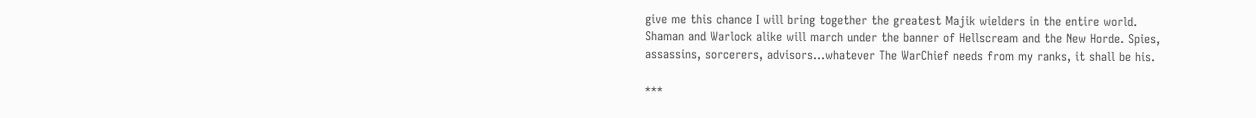give me this chance I will bring together the greatest Majik wielders in the entire world. Shaman and Warlock alike will march under the banner of Hellscream and the New Horde. Spies, assassins, sorcerers, advisors…whatever The WarChief needs from my ranks, it shall be his.

***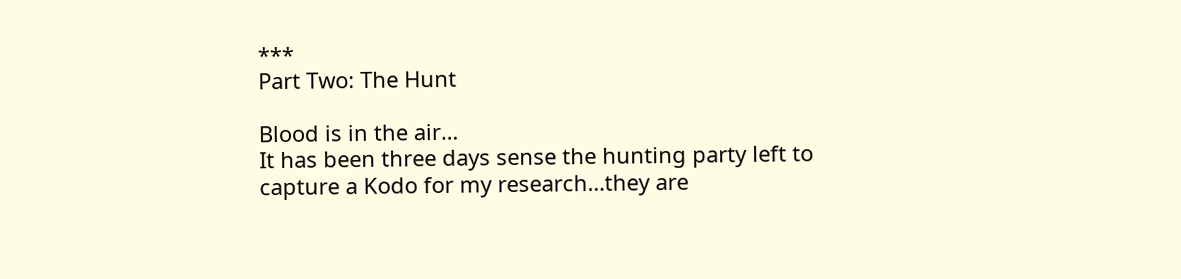***
Part Two: The Hunt

Blood is in the air…
It has been three days sense the hunting party left to capture a Kodo for my research…they are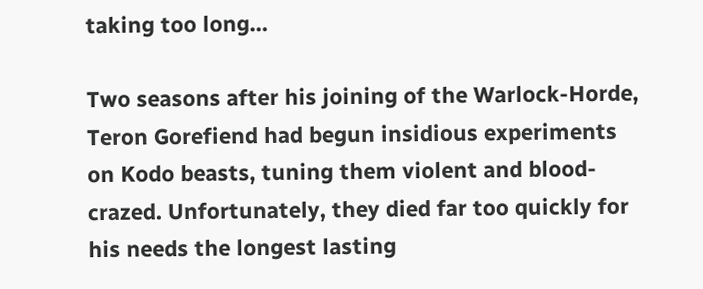taking too long…

Two seasons after his joining of the Warlock-Horde, Teron Gorefiend had begun insidious experiments on Kodo beasts, tuning them violent and blood-crazed. Unfortunately, they died far too quickly for his needs the longest lasting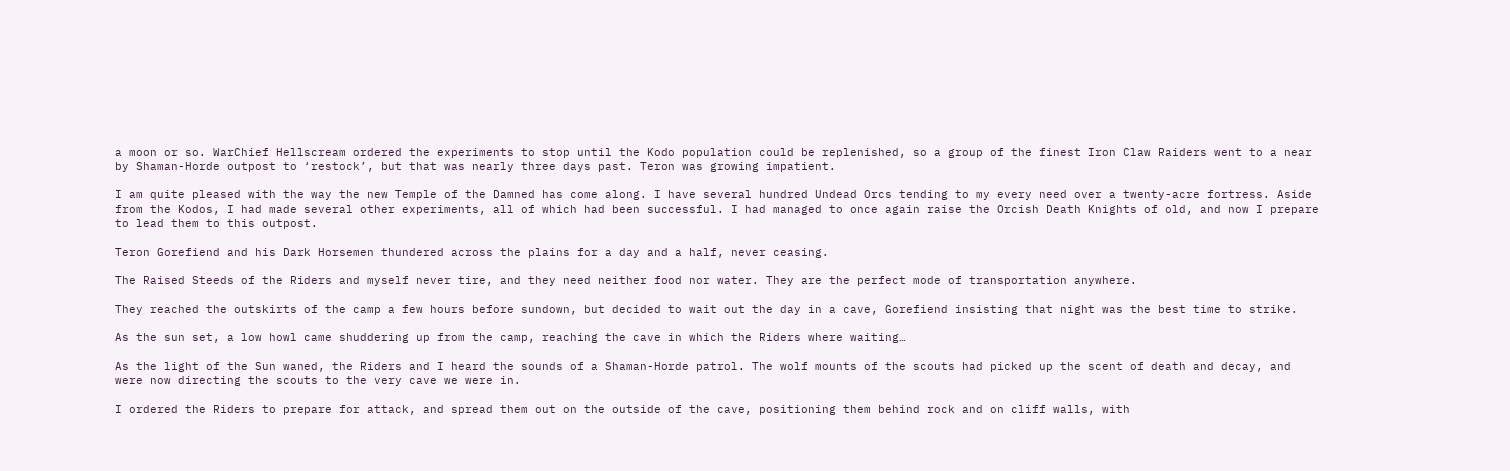a moon or so. WarChief Hellscream ordered the experiments to stop until the Kodo population could be replenished, so a group of the finest Iron Claw Raiders went to a near by Shaman-Horde outpost to ‘restock’, but that was nearly three days past. Teron was growing impatient.

I am quite pleased with the way the new Temple of the Damned has come along. I have several hundred Undead Orcs tending to my every need over a twenty-acre fortress. Aside from the Kodos, I had made several other experiments, all of which had been successful. I had managed to once again raise the Orcish Death Knights of old, and now I prepare to lead them to this outpost.

Teron Gorefiend and his Dark Horsemen thundered across the plains for a day and a half, never ceasing.

The Raised Steeds of the Riders and myself never tire, and they need neither food nor water. They are the perfect mode of transportation anywhere.

They reached the outskirts of the camp a few hours before sundown, but decided to wait out the day in a cave, Gorefiend insisting that night was the best time to strike.

As the sun set, a low howl came shuddering up from the camp, reaching the cave in which the Riders where waiting…

As the light of the Sun waned, the Riders and I heard the sounds of a Shaman-Horde patrol. The wolf mounts of the scouts had picked up the scent of death and decay, and were now directing the scouts to the very cave we were in.

I ordered the Riders to prepare for attack, and spread them out on the outside of the cave, positioning them behind rock and on cliff walls, with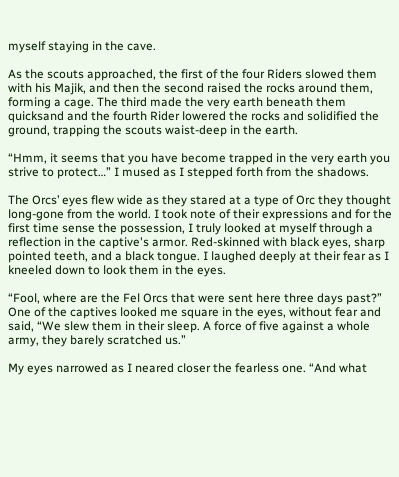myself staying in the cave.

As the scouts approached, the first of the four Riders slowed them with his Majik, and then the second raised the rocks around them, forming a cage. The third made the very earth beneath them quicksand and the fourth Rider lowered the rocks and solidified the ground, trapping the scouts waist-deep in the earth.

“Hmm, it seems that you have become trapped in the very earth you strive to protect…” I mused as I stepped forth from the shadows.

The Orcs’ eyes flew wide as they stared at a type of Orc they thought long-gone from the world. I took note of their expressions and for the first time sense the possession, I truly looked at myself through a reflection in the captive's armor. Red-skinned with black eyes, sharp pointed teeth, and a black tongue. I laughed deeply at their fear as I kneeled down to look them in the eyes.

“Fool, where are the Fel Orcs that were sent here three days past?” One of the captives looked me square in the eyes, without fear and said, “We slew them in their sleep. A force of five against a whole army, they barely scratched us.”

My eyes narrowed as I neared closer the fearless one. “And what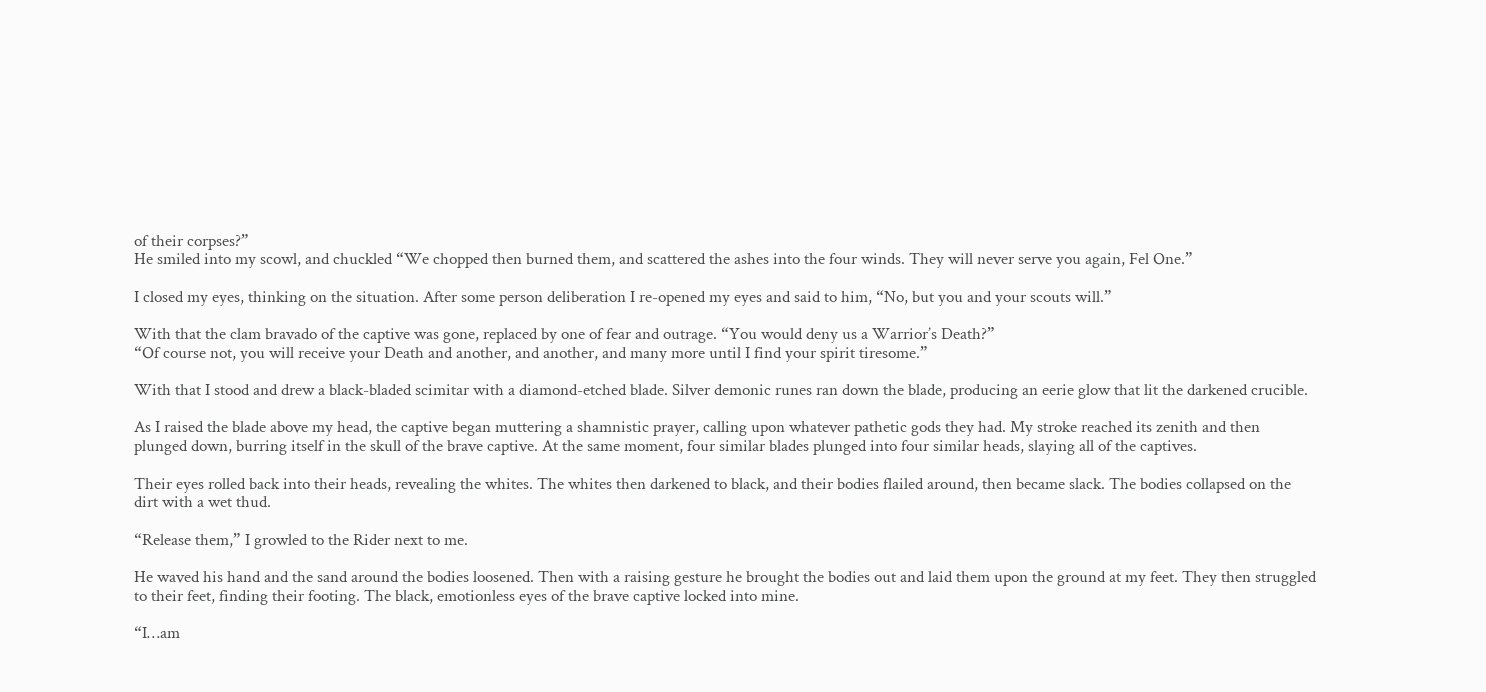of their corpses?”
He smiled into my scowl, and chuckled “We chopped then burned them, and scattered the ashes into the four winds. They will never serve you again, Fel One.”

I closed my eyes, thinking on the situation. After some person deliberation I re-opened my eyes and said to him, “No, but you and your scouts will.”

With that the clam bravado of the captive was gone, replaced by one of fear and outrage. “You would deny us a Warrior’s Death?”
“Of course not, you will receive your Death and another, and another, and many more until I find your spirit tiresome.”

With that I stood and drew a black-bladed scimitar with a diamond-etched blade. Silver demonic runes ran down the blade, producing an eerie glow that lit the darkened crucible.

As I raised the blade above my head, the captive began muttering a shamnistic prayer, calling upon whatever pathetic gods they had. My stroke reached its zenith and then plunged down, burring itself in the skull of the brave captive. At the same moment, four similar blades plunged into four similar heads, slaying all of the captives.

Their eyes rolled back into their heads, revealing the whites. The whites then darkened to black, and their bodies flailed around, then became slack. The bodies collapsed on the dirt with a wet thud.

“Release them,” I growled to the Rider next to me.

He waved his hand and the sand around the bodies loosened. Then with a raising gesture he brought the bodies out and laid them upon the ground at my feet. They then struggled to their feet, finding their footing. The black, emotionless eyes of the brave captive locked into mine.

“I…am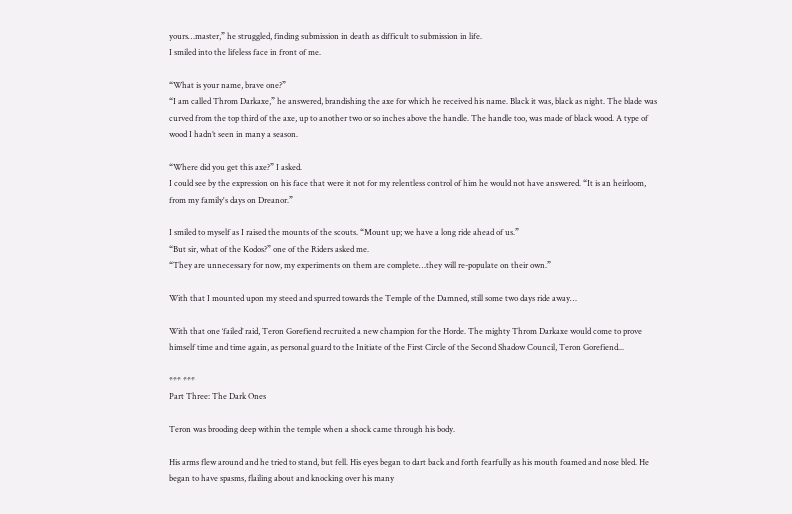yours…master,” he struggled, finding submission in death as difficult to submission in life.
I smiled into the lifeless face in front of me.

“What is your name, brave one?”
“I am called Throm Darkaxe,” he answered, brandishing the axe for which he received his name. Black it was, black as night. The blade was curved from the top third of the axe, up to another two or so inches above the handle. The handle too, was made of black wood. A type of wood I hadn’t seen in many a season.

“Where did you get this axe?” I asked.
I could see by the expression on his face that were it not for my relentless control of him he would not have answered. “It is an heirloom, from my family's days on Dreanor.”

I smiled to myself as I raised the mounts of the scouts. “Mount up; we have a long ride ahead of us.”
“But sir, what of the Kodos?” one of the Riders asked me.
“They are unnecessary for now, my experiments on them are complete…they will re-populate on their own.”

With that I mounted upon my steed and spurred towards the Temple of the Damned, still some two days ride away…

With that one ‘failed’ raid, Teron Gorefiend recruited a new champion for the Horde. The mighty Throm Darkaxe would come to prove himself time and time again, as personal guard to the Initiate of the First Circle of the Second Shadow Council, Teron Gorefiend...

*** ***
Part Three: The Dark Ones

Teron was brooding deep within the temple when a shock came through his body.

His arms flew around and he tried to stand, but fell. His eyes began to dart back and forth fearfully as his mouth foamed and nose bled. He began to have spasms, flailing about and knocking over his many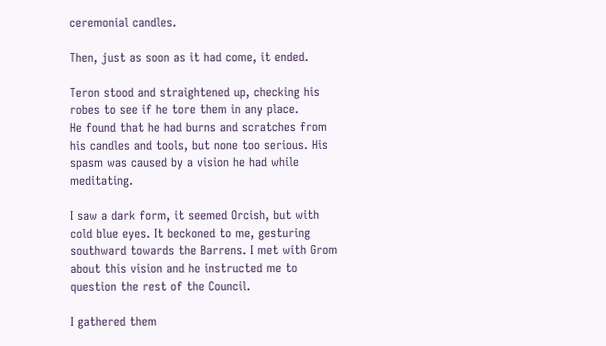ceremonial candles.

Then, just as soon as it had come, it ended.

Teron stood and straightened up, checking his robes to see if he tore them in any place.
He found that he had burns and scratches from his candles and tools, but none too serious. His spasm was caused by a vision he had while meditating.

I saw a dark form, it seemed Orcish, but with cold blue eyes. It beckoned to me, gesturing southward towards the Barrens. I met with Grom about this vision and he instructed me to question the rest of the Council.

I gathered them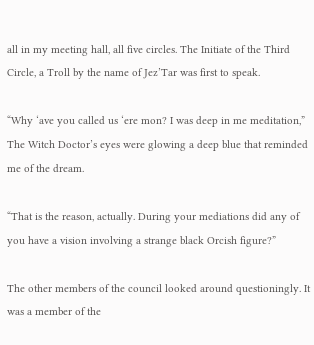all in my meeting hall, all five circles. The Initiate of the Third Circle, a Troll by the name of Jez’Tar was first to speak.

“Why ‘ave you called us ‘ere mon? I was deep in me meditation,” The Witch Doctor’s eyes were glowing a deep blue that reminded me of the dream.

“That is the reason, actually. During your mediations did any of you have a vision involving a strange black Orcish figure?”

The other members of the council looked around questioningly. It was a member of the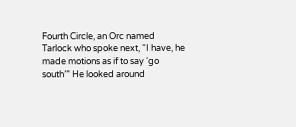Fourth Circle, an Orc named Tarlock who spoke next, “I have, he made motions as if to say ‘go south’” He looked around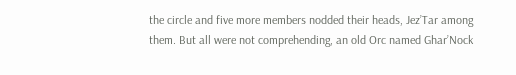the circle and five more members nodded their heads, Jez’Tar among them. But all were not comprehending, an old Orc named Ghar’Nock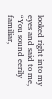looked right into my eyes and said to me, “You sound eerily familiar,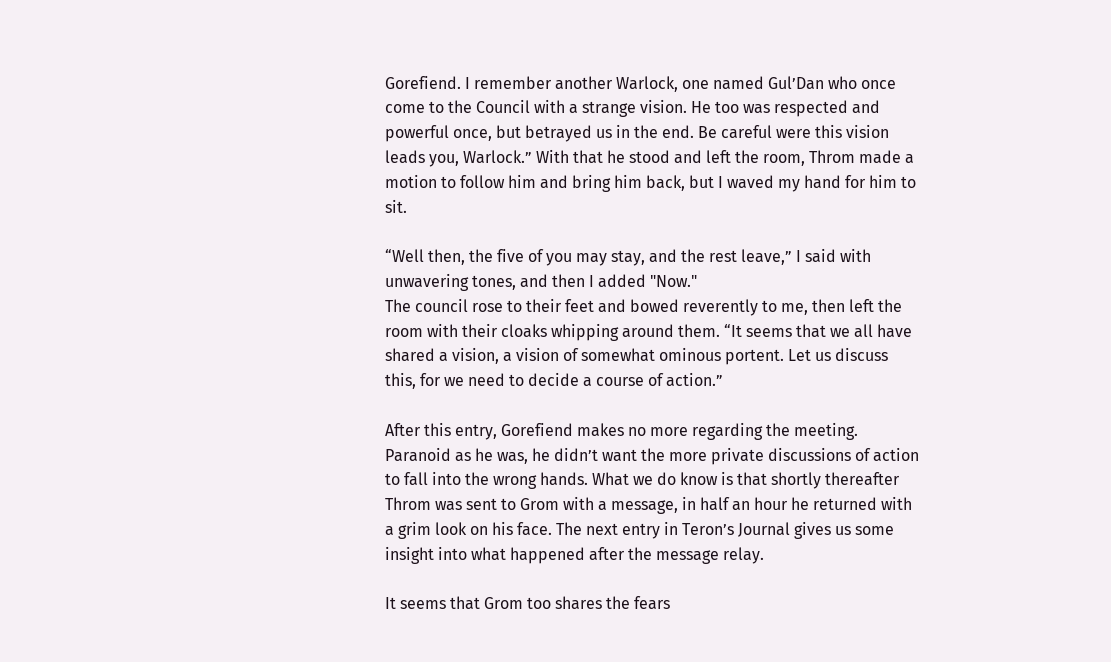Gorefiend. I remember another Warlock, one named Gul’Dan who once come to the Council with a strange vision. He too was respected and powerful once, but betrayed us in the end. Be careful were this vision leads you, Warlock.” With that he stood and left the room, Throm made a motion to follow him and bring him back, but I waved my hand for him to sit.

“Well then, the five of you may stay, and the rest leave,” I said with unwavering tones, and then I added "Now."
The council rose to their feet and bowed reverently to me, then left the room with their cloaks whipping around them. “It seems that we all have shared a vision, a vision of somewhat ominous portent. Let us discuss this, for we need to decide a course of action.”

After this entry, Gorefiend makes no more regarding the meeting. Paranoid as he was, he didn’t want the more private discussions of action to fall into the wrong hands. What we do know is that shortly thereafter Throm was sent to Grom with a message, in half an hour he returned with a grim look on his face. The next entry in Teron’s Journal gives us some insight into what happened after the message relay.

It seems that Grom too shares the fears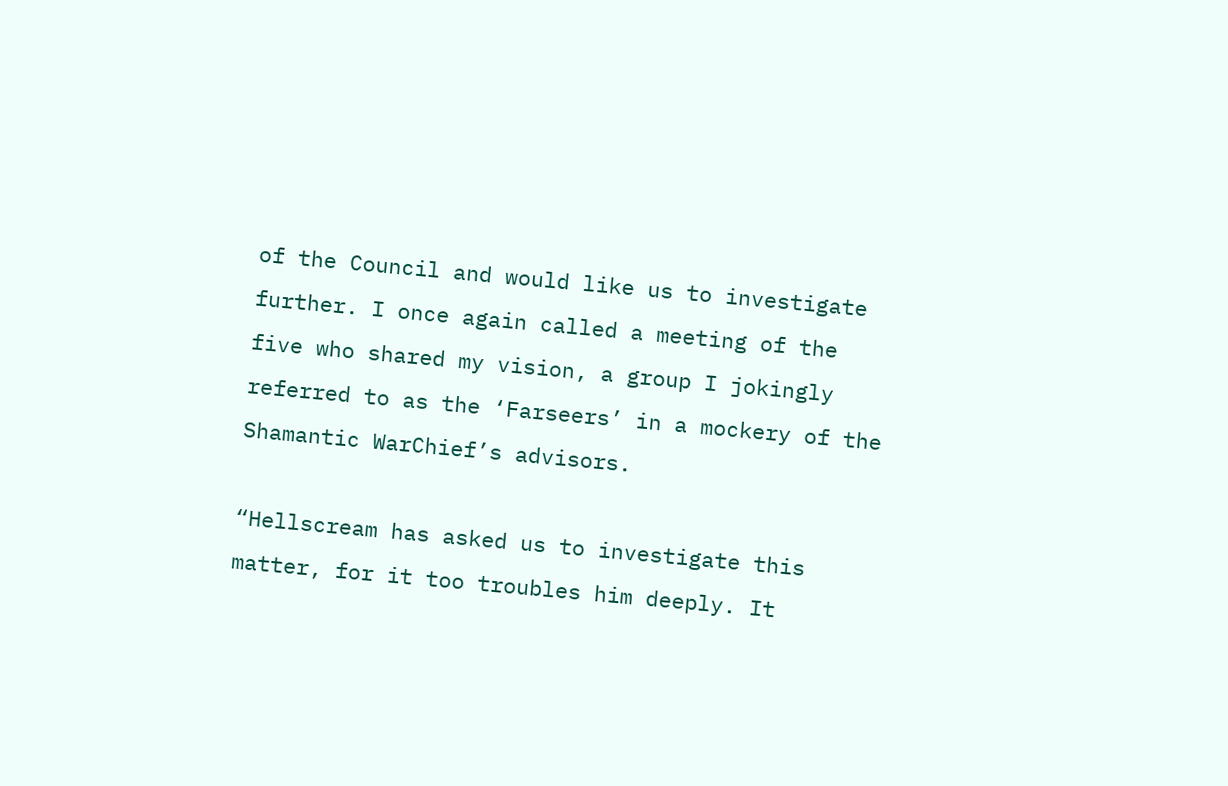of the Council and would like us to investigate further. I once again called a meeting of the five who shared my vision, a group I jokingly referred to as the ‘Farseers’ in a mockery of the Shamantic WarChief’s advisors.

“Hellscream has asked us to investigate this matter, for it too troubles him deeply. It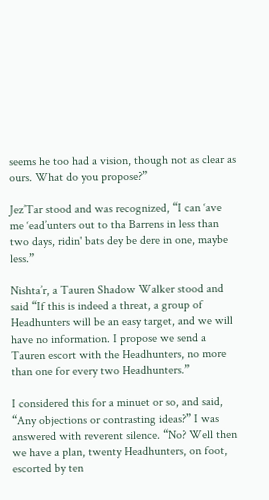seems he too had a vision, though not as clear as ours. What do you propose?”

Jez’Tar stood and was recognized, “I can ‘ave me ‘ead’unters out to tha Barrens in less than two days, ridin' bats dey be dere in one, maybe less.”

Nishta’r, a Tauren Shadow Walker stood and said “If this is indeed a threat, a group of Headhunters will be an easy target, and we will have no information. I propose we send a Tauren escort with the Headhunters, no more than one for every two Headhunters.”

I considered this for a minuet or so, and said, “Any objections or contrasting ideas?” I was answered with reverent silence. “No? Well then we have a plan, twenty Headhunters, on foot, escorted by ten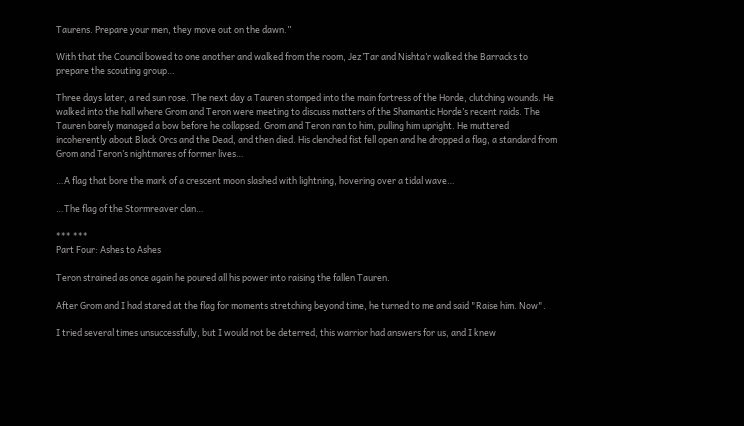Taurens. Prepare your men, they move out on the dawn.”

With that the Council bowed to one another and walked from the room, Jez’Tar and Nishta’r walked the Barracks to prepare the scouting group…

Three days later, a red sun rose. The next day a Tauren stomped into the main fortress of the Horde, clutching wounds. He walked into the hall where Grom and Teron were meeting to discuss matters of the Shamantic Horde’s recent raids. The Tauren barely managed a bow before he collapsed. Grom and Teron ran to him, pulling him upright. He muttered incoherently about Black Orcs and the Dead, and then died. His clenched fist fell open and he dropped a flag, a standard from Grom and Teron’s nightmares of former lives…

…A flag that bore the mark of a crescent moon slashed with lightning, hovering over a tidal wave…

…The flag of the Stormreaver clan…

*** ***
Part Four: Ashes to Ashes

Teron strained as once again he poured all his power into raising the fallen Tauren.

After Grom and I had stared at the flag for moments stretching beyond time, he turned to me and said "Raise him. Now".

I tried several times unsuccessfully, but I would not be deterred, this warrior had answers for us, and I knew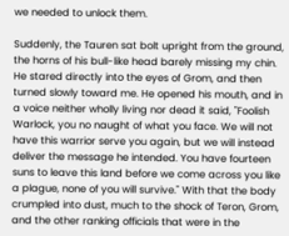we needed to unlock them.

Suddenly, the Tauren sat bolt upright from the ground, the horns of his bull-like head barely missing my chin. He stared directly into the eyes of Grom, and then turned slowly toward me. He opened his mouth, and in a voice neither wholly living nor dead it said, "Foolish Warlock, you no naught of what you face. We will not have this warrior serve you again, but we will instead deliver the message he intended. You have fourteen suns to leave this land before we come across you like a plague, none of you will survive." With that the body crumpled into dust, much to the shock of Teron, Grom, and the other ranking officials that were in the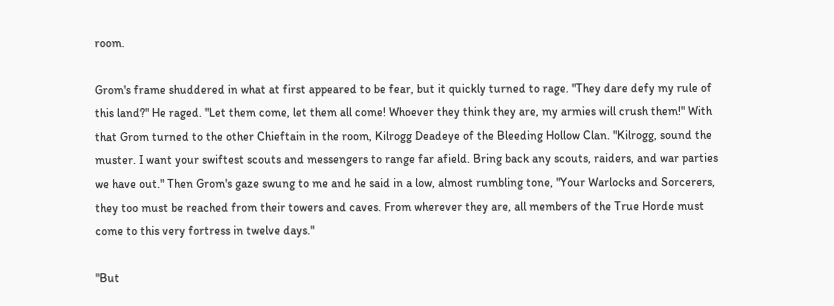room.

Grom's frame shuddered in what at first appeared to be fear, but it quickly turned to rage. "They dare defy my rule of this land?" He raged. "Let them come, let them all come! Whoever they think they are, my armies will crush them!" With that Grom turned to the other Chieftain in the room, Kilrogg Deadeye of the Bleeding Hollow Clan. "Kilrogg, sound the muster. I want your swiftest scouts and messengers to range far afield. Bring back any scouts, raiders, and war parties we have out." Then Grom's gaze swung to me and he said in a low, almost rumbling tone, "Your Warlocks and Sorcerers, they too must be reached from their towers and caves. From wherever they are, all members of the True Horde must come to this very fortress in twelve days."

"But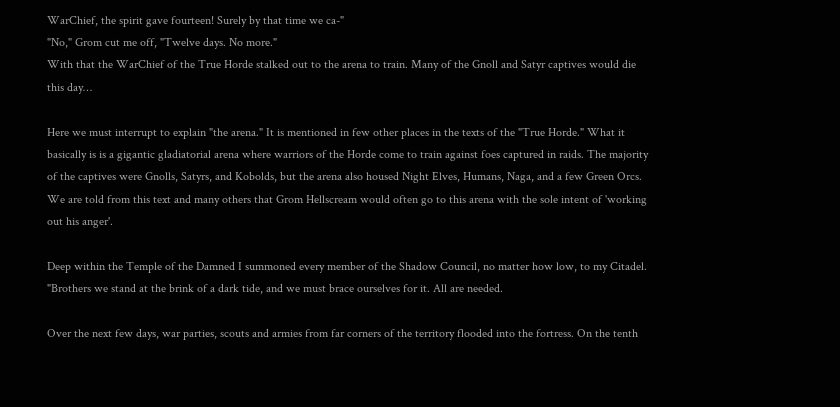WarChief, the spirit gave fourteen! Surely by that time we ca-"
"No," Grom cut me off, "Twelve days. No more."
With that the WarChief of the True Horde stalked out to the arena to train. Many of the Gnoll and Satyr captives would die this day…

Here we must interrupt to explain "the arena." It is mentioned in few other places in the texts of the "True Horde." What it basically is is a gigantic gladiatorial arena where warriors of the Horde come to train against foes captured in raids. The majority of the captives were Gnolls, Satyrs, and Kobolds, but the arena also housed Night Elves, Humans, Naga, and a few Green Orcs. We are told from this text and many others that Grom Hellscream would often go to this arena with the sole intent of 'working out his anger'.

Deep within the Temple of the Damned I summoned every member of the Shadow Council, no matter how low, to my Citadel. "Brothers we stand at the brink of a dark tide, and we must brace ourselves for it. All are needed.

Over the next few days, war parties, scouts and armies from far corners of the territory flooded into the fortress. On the tenth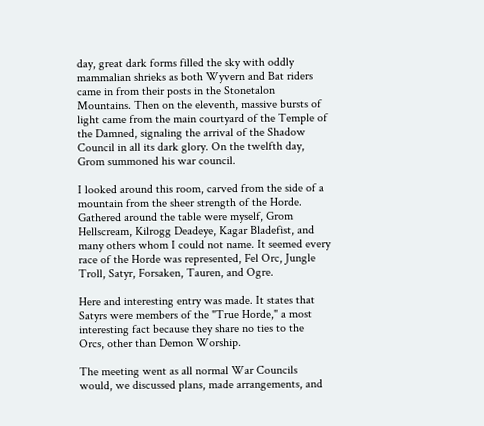day, great dark forms filled the sky with oddly mammalian shrieks as both Wyvern and Bat riders came in from their posts in the Stonetalon Mountains. Then on the eleventh, massive bursts of light came from the main courtyard of the Temple of the Damned, signaling the arrival of the Shadow Council in all its dark glory. On the twelfth day, Grom summoned his war council.

I looked around this room, carved from the side of a mountain from the sheer strength of the Horde. Gathered around the table were myself, Grom Hellscream, Kilrogg Deadeye, Kagar Bladefist, and many others whom I could not name. It seemed every race of the Horde was represented, Fel Orc, Jungle Troll, Satyr, Forsaken, Tauren, and Ogre.

Here and interesting entry was made. It states that Satyrs were members of the "True Horde," a most interesting fact because they share no ties to the Orcs, other than Demon Worship.

The meeting went as all normal War Councils would, we discussed plans, made arrangements, and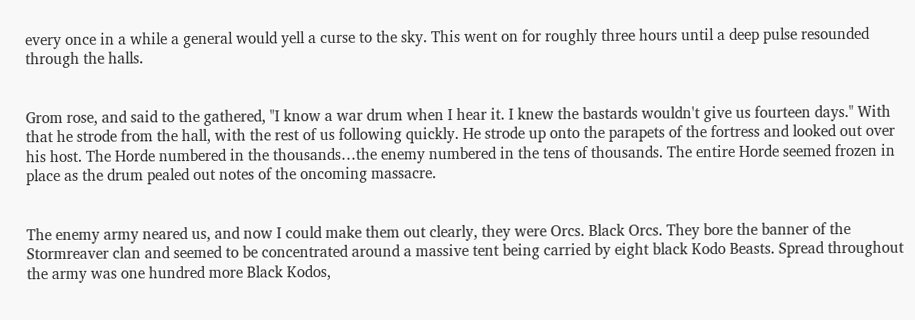every once in a while a general would yell a curse to the sky. This went on for roughly three hours until a deep pulse resounded through the halls.


Grom rose, and said to the gathered, "I know a war drum when I hear it. I knew the bastards wouldn't give us fourteen days." With that he strode from the hall, with the rest of us following quickly. He strode up onto the parapets of the fortress and looked out over his host. The Horde numbered in the thousands…the enemy numbered in the tens of thousands. The entire Horde seemed frozen in place as the drum pealed out notes of the oncoming massacre.


The enemy army neared us, and now I could make them out clearly, they were Orcs. Black Orcs. They bore the banner of the Stormreaver clan and seemed to be concentrated around a massive tent being carried by eight black Kodo Beasts. Spread throughout the army was one hundred more Black Kodos,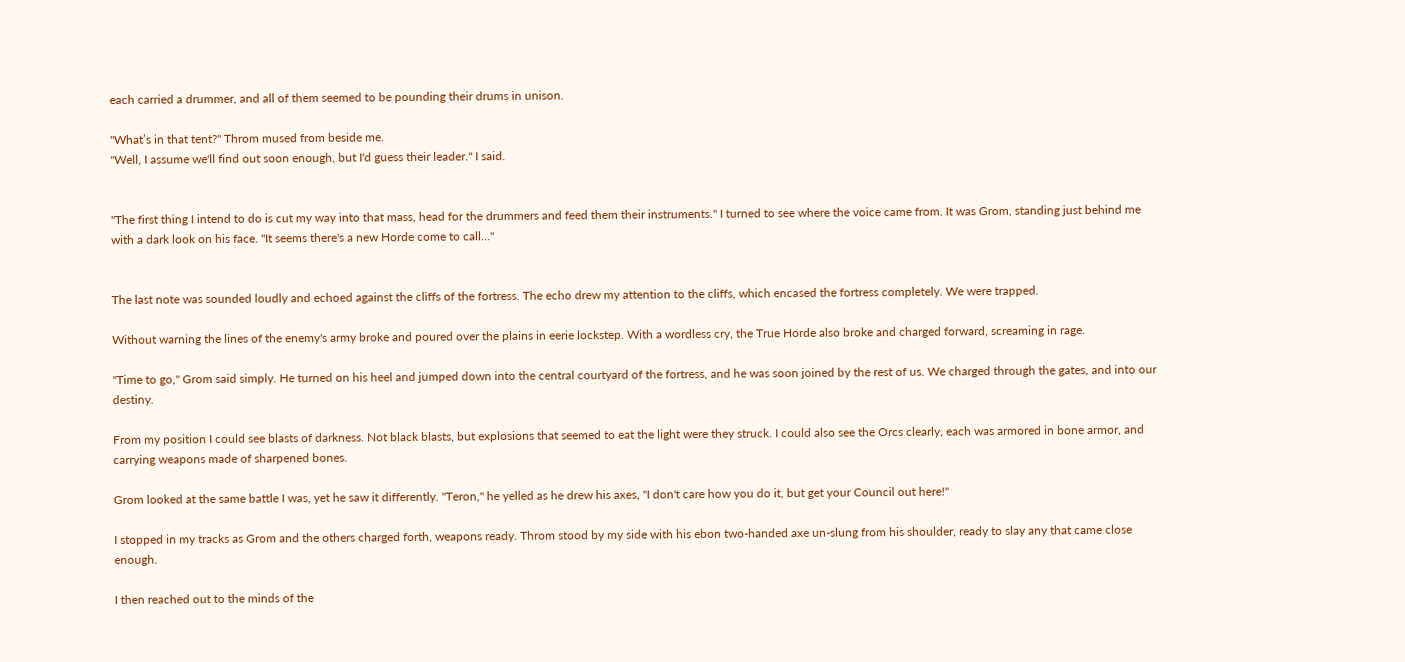each carried a drummer, and all of them seemed to be pounding their drums in unison.

"What’s in that tent?" Throm mused from beside me.
"Well, I assume we'll find out soon enough, but I'd guess their leader." I said.


"The first thing I intend to do is cut my way into that mass, head for the drummers and feed them their instruments." I turned to see where the voice came from. It was Grom, standing just behind me with a dark look on his face. "It seems there's a new Horde come to call…"


The last note was sounded loudly and echoed against the cliffs of the fortress. The echo drew my attention to the cliffs, which encased the fortress completely. We were trapped.

Without warning the lines of the enemy's army broke and poured over the plains in eerie lockstep. With a wordless cry, the True Horde also broke and charged forward, screaming in rage.

"Time to go," Grom said simply. He turned on his heel and jumped down into the central courtyard of the fortress, and he was soon joined by the rest of us. We charged through the gates, and into our destiny.

From my position I could see blasts of darkness. Not black blasts, but explosions that seemed to eat the light were they struck. I could also see the Orcs clearly, each was armored in bone armor, and carrying weapons made of sharpened bones.

Grom looked at the same battle I was, yet he saw it differently. "Teron," he yelled as he drew his axes, "I don't care how you do it, but get your Council out here!"

I stopped in my tracks as Grom and the others charged forth, weapons ready. Throm stood by my side with his ebon two-handed axe un-slung from his shoulder, ready to slay any that came close enough.

I then reached out to the minds of the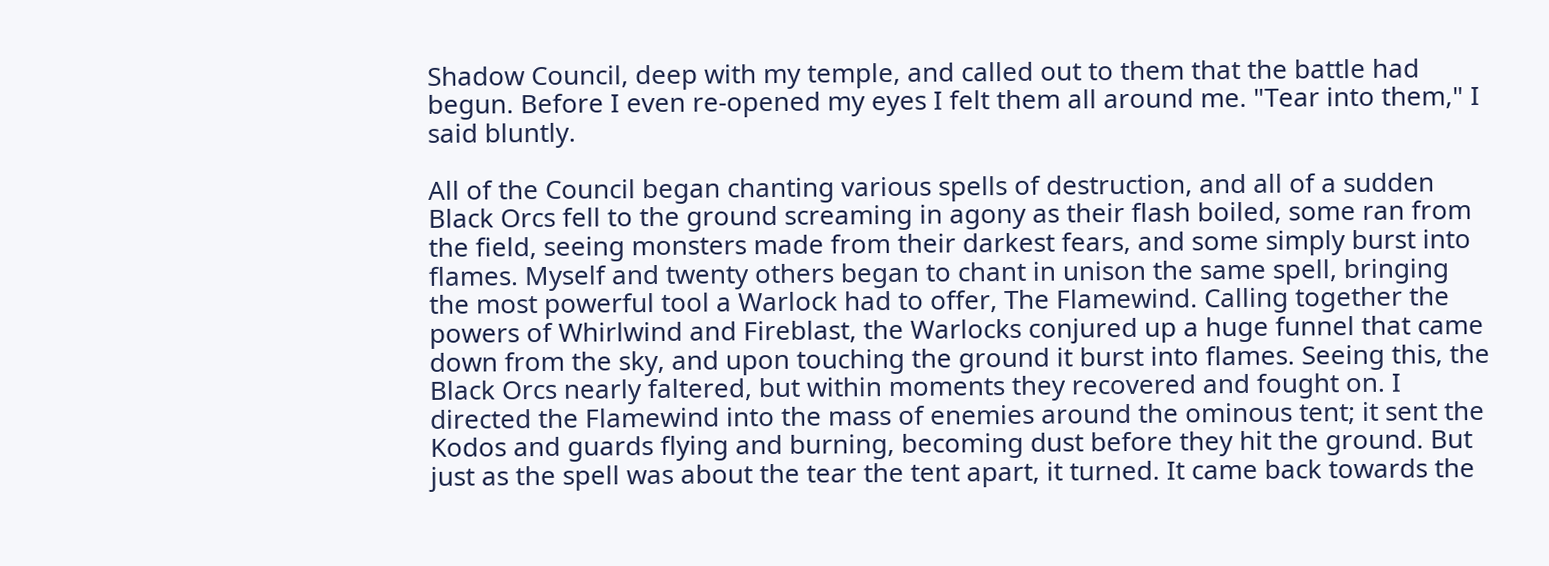Shadow Council, deep with my temple, and called out to them that the battle had begun. Before I even re-opened my eyes I felt them all around me. "Tear into them," I said bluntly.

All of the Council began chanting various spells of destruction, and all of a sudden Black Orcs fell to the ground screaming in agony as their flash boiled, some ran from the field, seeing monsters made from their darkest fears, and some simply burst into flames. Myself and twenty others began to chant in unison the same spell, bringing the most powerful tool a Warlock had to offer, The Flamewind. Calling together the powers of Whirlwind and Fireblast, the Warlocks conjured up a huge funnel that came down from the sky, and upon touching the ground it burst into flames. Seeing this, the Black Orcs nearly faltered, but within moments they recovered and fought on. I directed the Flamewind into the mass of enemies around the ominous tent; it sent the Kodos and guards flying and burning, becoming dust before they hit the ground. But just as the spell was about the tear the tent apart, it turned. It came back towards the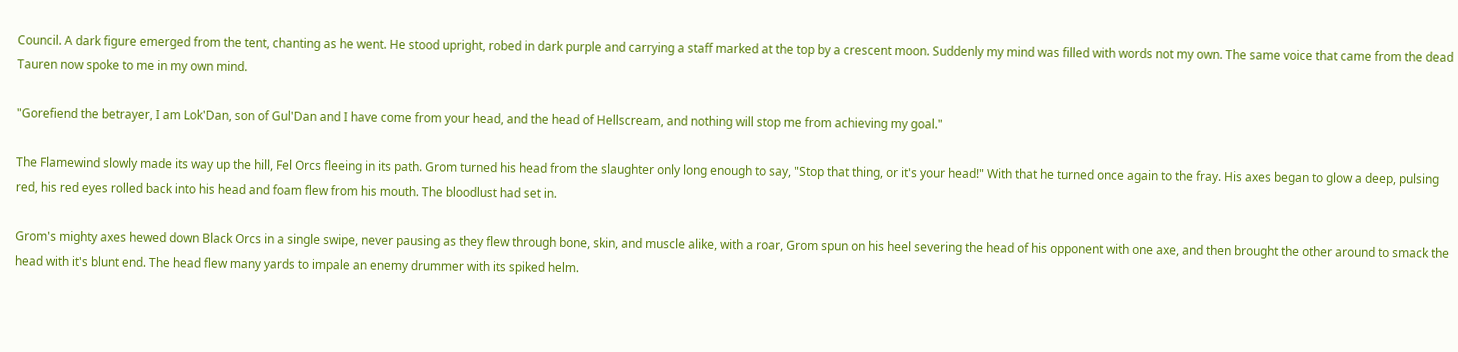Council. A dark figure emerged from the tent, chanting as he went. He stood upright, robed in dark purple and carrying a staff marked at the top by a crescent moon. Suddenly my mind was filled with words not my own. The same voice that came from the dead Tauren now spoke to me in my own mind.

"Gorefiend the betrayer, I am Lok'Dan, son of Gul'Dan and I have come from your head, and the head of Hellscream, and nothing will stop me from achieving my goal."

The Flamewind slowly made its way up the hill, Fel Orcs fleeing in its path. Grom turned his head from the slaughter only long enough to say, "Stop that thing, or it's your head!" With that he turned once again to the fray. His axes began to glow a deep, pulsing red, his red eyes rolled back into his head and foam flew from his mouth. The bloodlust had set in.

Grom's mighty axes hewed down Black Orcs in a single swipe, never pausing as they flew through bone, skin, and muscle alike, with a roar, Grom spun on his heel severing the head of his opponent with one axe, and then brought the other around to smack the head with it's blunt end. The head flew many yards to impale an enemy drummer with its spiked helm.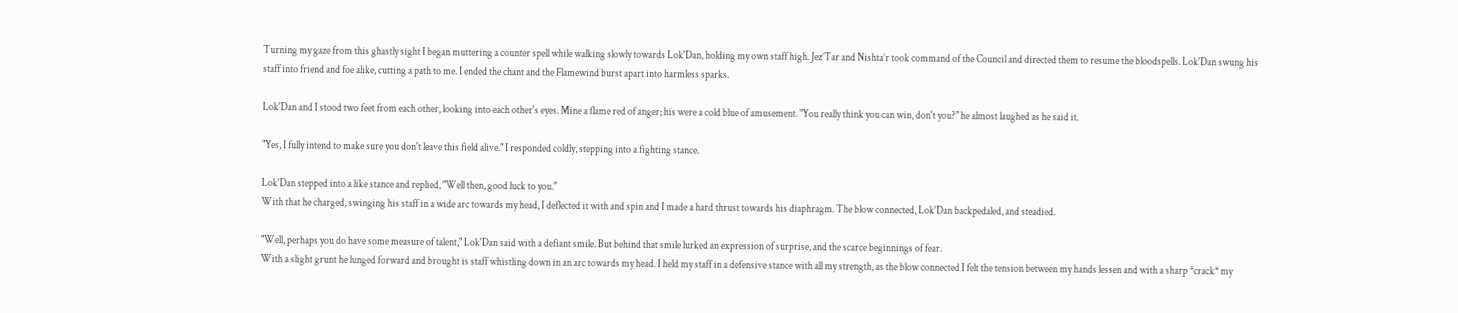Turning my gaze from this ghastly sight I began muttering a counter spell while walking slowly towards Lok'Dan, holding my own staff high. Jez’Tar and Nishta’r took command of the Council and directed them to resume the bloodspells. Lok'Dan swung his staff into friend and foe alike, cutting a path to me. I ended the chant and the Flamewind burst apart into harmless sparks.

Lok'Dan and I stood two feet from each other, looking into each other's eyes. Mine a flame red of anger; his were a cold blue of amusement. "You really think you can win, don't you?" he almost laughed as he said it.

"Yes, I fully intend to make sure you don't leave this field alive." I responded coldly, stepping into a fighting stance.

Lok'Dan stepped into a like stance and replied, "Well then, good luck to you."
With that he charged, swinging his staff in a wide arc towards my head, I deflected it with and spin and I made a hard thrust towards his diaphragm. The blow connected, Lok'Dan backpedaled, and steadied.

"Well, perhaps you do have some measure of talent," Lok'Dan said with a defiant smile. But behind that smile lurked an expression of surprise, and the scarce beginnings of fear.
With a slight grunt he lunged forward and brought is staff whistling down in an arc towards my head. I held my staff in a defensive stance with all my strength, as the blow connected I felt the tension between my hands lessen and with a sharp *crack* my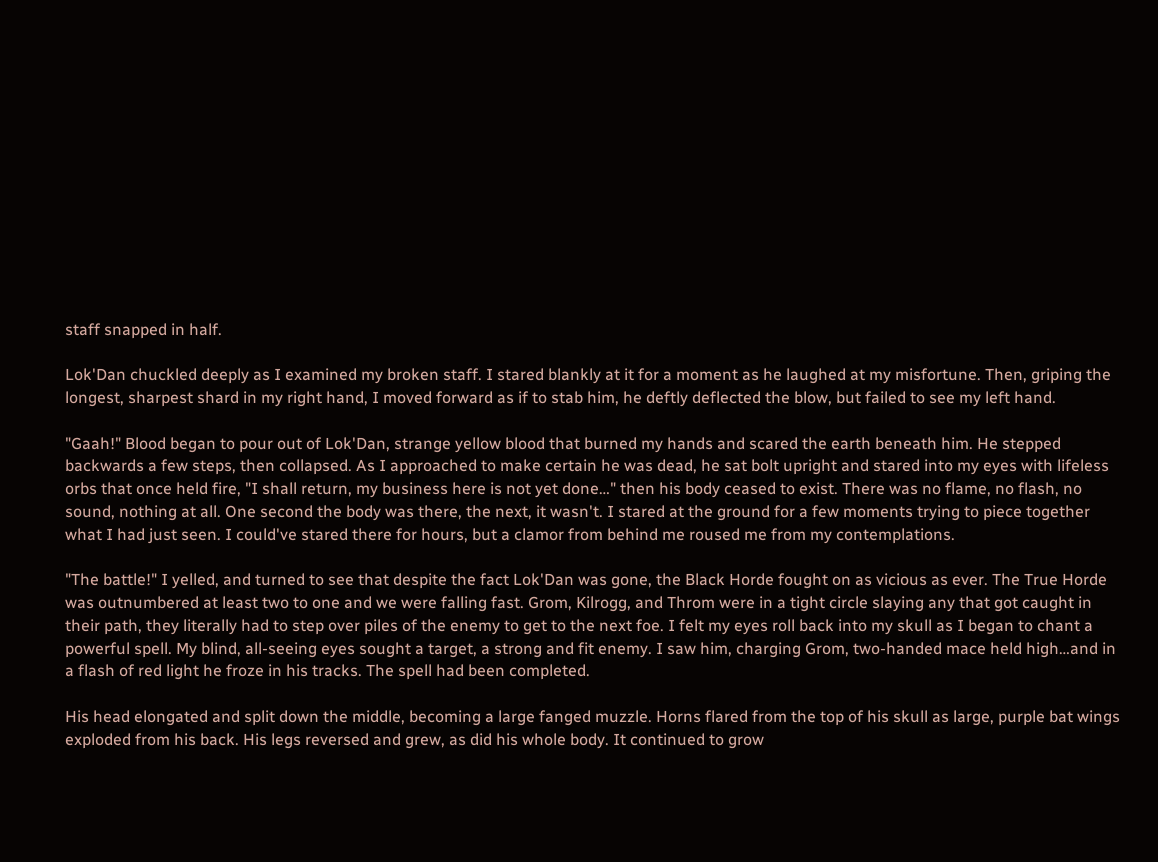staff snapped in half.

Lok'Dan chuckled deeply as I examined my broken staff. I stared blankly at it for a moment as he laughed at my misfortune. Then, griping the longest, sharpest shard in my right hand, I moved forward as if to stab him, he deftly deflected the blow, but failed to see my left hand.

"Gaah!" Blood began to pour out of Lok'Dan, strange yellow blood that burned my hands and scared the earth beneath him. He stepped backwards a few steps, then collapsed. As I approached to make certain he was dead, he sat bolt upright and stared into my eyes with lifeless orbs that once held fire, "I shall return, my business here is not yet done…" then his body ceased to exist. There was no flame, no flash, no sound, nothing at all. One second the body was there, the next, it wasn't. I stared at the ground for a few moments trying to piece together what I had just seen. I could've stared there for hours, but a clamor from behind me roused me from my contemplations.

"The battle!" I yelled, and turned to see that despite the fact Lok'Dan was gone, the Black Horde fought on as vicious as ever. The True Horde was outnumbered at least two to one and we were falling fast. Grom, Kilrogg, and Throm were in a tight circle slaying any that got caught in their path, they literally had to step over piles of the enemy to get to the next foe. I felt my eyes roll back into my skull as I began to chant a powerful spell. My blind, all-seeing eyes sought a target, a strong and fit enemy. I saw him, charging Grom, two-handed mace held high…and in a flash of red light he froze in his tracks. The spell had been completed.

His head elongated and split down the middle, becoming a large fanged muzzle. Horns flared from the top of his skull as large, purple bat wings exploded from his back. His legs reversed and grew, as did his whole body. It continued to grow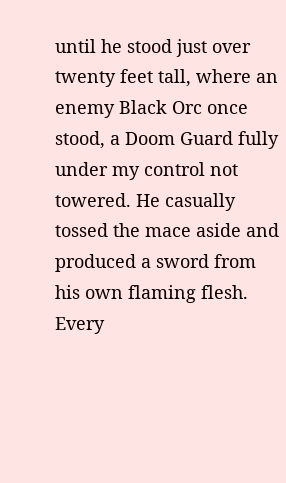until he stood just over twenty feet tall, where an enemy Black Orc once stood, a Doom Guard fully under my control not towered. He casually tossed the mace aside and produced a sword from his own flaming flesh. Every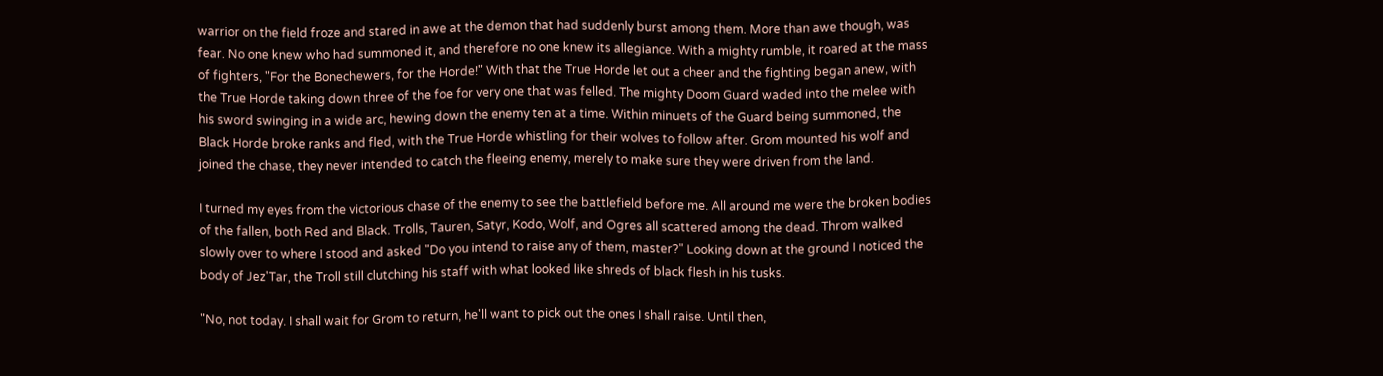warrior on the field froze and stared in awe at the demon that had suddenly burst among them. More than awe though, was fear. No one knew who had summoned it, and therefore no one knew its allegiance. With a mighty rumble, it roared at the mass of fighters, "For the Bonechewers, for the Horde!" With that the True Horde let out a cheer and the fighting began anew, with the True Horde taking down three of the foe for very one that was felled. The mighty Doom Guard waded into the melee with his sword swinging in a wide arc, hewing down the enemy ten at a time. Within minuets of the Guard being summoned, the Black Horde broke ranks and fled, with the True Horde whistling for their wolves to follow after. Grom mounted his wolf and joined the chase, they never intended to catch the fleeing enemy, merely to make sure they were driven from the land.

I turned my eyes from the victorious chase of the enemy to see the battlefield before me. All around me were the broken bodies of the fallen, both Red and Black. Trolls, Tauren, Satyr, Kodo, Wolf, and Ogres all scattered among the dead. Throm walked slowly over to where I stood and asked "Do you intend to raise any of them, master?" Looking down at the ground I noticed the body of Jez'Tar, the Troll still clutching his staff with what looked like shreds of black flesh in his tusks.

"No, not today. I shall wait for Grom to return, he'll want to pick out the ones I shall raise. Until then,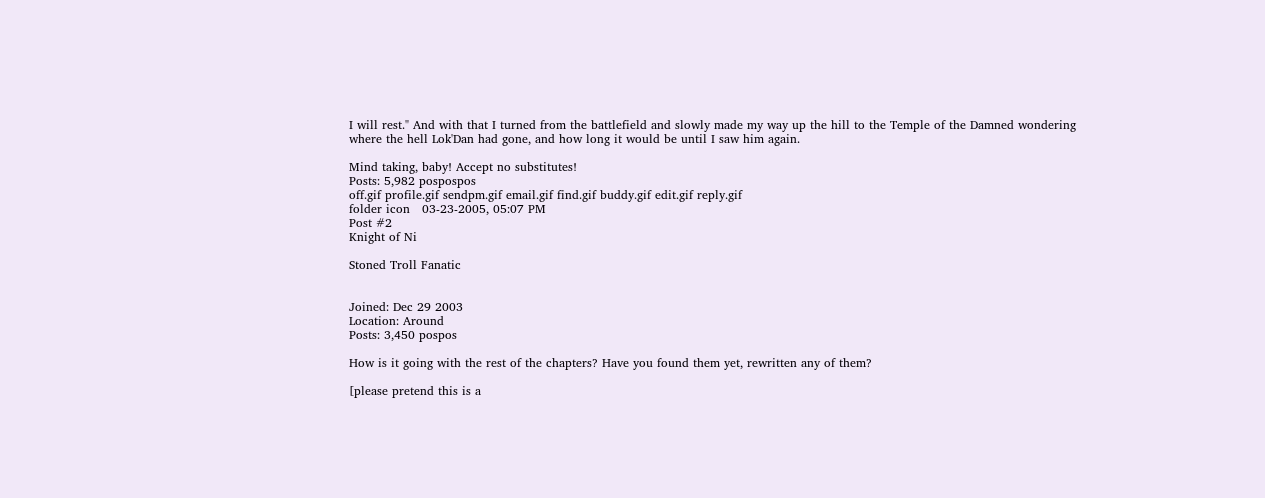I will rest." And with that I turned from the battlefield and slowly made my way up the hill to the Temple of the Damned wondering where the hell Lok'Dan had gone, and how long it would be until I saw him again.

Mind taking, baby! Accept no substitutes!
Posts: 5,982 pospospos
off.gif profile.gif sendpm.gif email.gif find.gif buddy.gif edit.gif reply.gif
folder icon   03-23-2005, 05:07 PM
Post #2
Knight of Ni

Stoned Troll Fanatic


Joined: Dec 29 2003
Location: Around
Posts: 3,450 pospos

How is it going with the rest of the chapters? Have you found them yet, rewritten any of them?

[please pretend this is a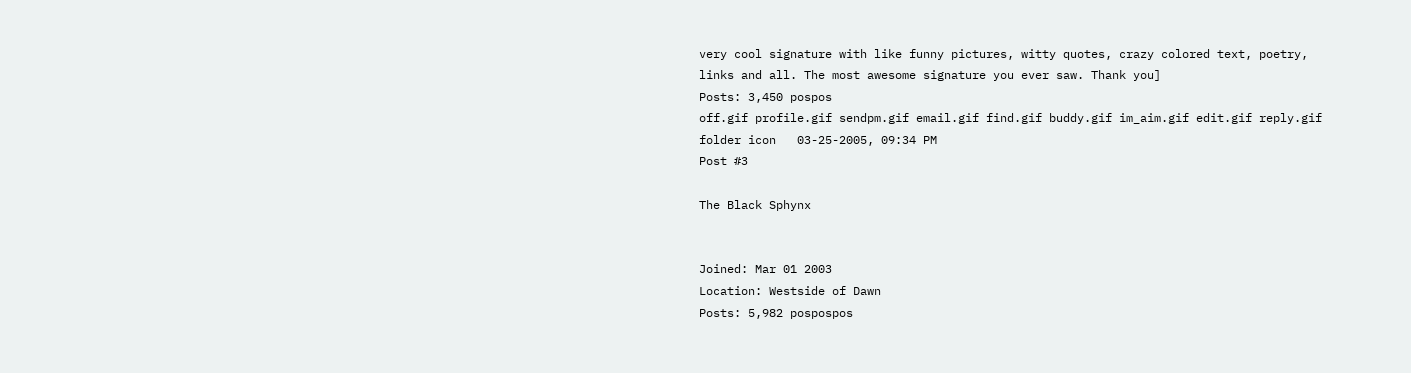very cool signature with like funny pictures, witty quotes, crazy colored text, poetry, links and all. The most awesome signature you ever saw. Thank you]
Posts: 3,450 pospos
off.gif profile.gif sendpm.gif email.gif find.gif buddy.gif im_aim.gif edit.gif reply.gif
folder icon   03-25-2005, 09:34 PM
Post #3

The Black Sphynx


Joined: Mar 01 2003
Location: Westside of Dawn
Posts: 5,982 pospospos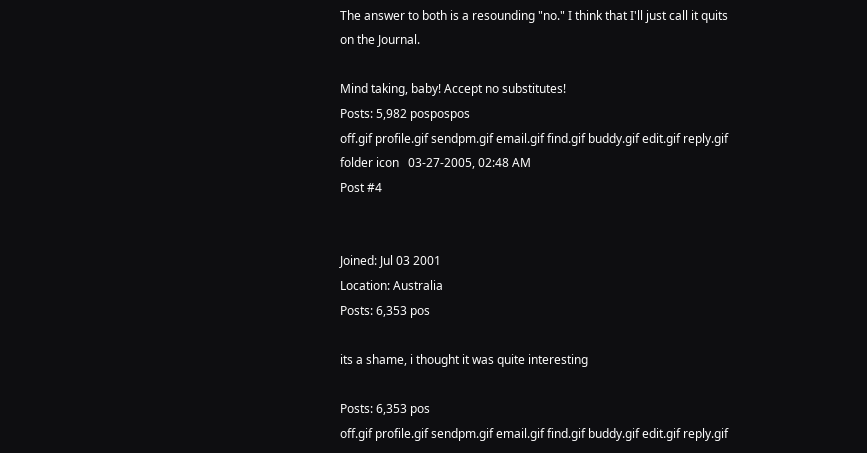The answer to both is a resounding "no." I think that I'll just call it quits on the Journal.

Mind taking, baby! Accept no substitutes!
Posts: 5,982 pospospos
off.gif profile.gif sendpm.gif email.gif find.gif buddy.gif edit.gif reply.gif
folder icon   03-27-2005, 02:48 AM
Post #4


Joined: Jul 03 2001
Location: Australia
Posts: 6,353 pos

its a shame, i thought it was quite interesting

Posts: 6,353 pos
off.gif profile.gif sendpm.gif email.gif find.gif buddy.gif edit.gif reply.gif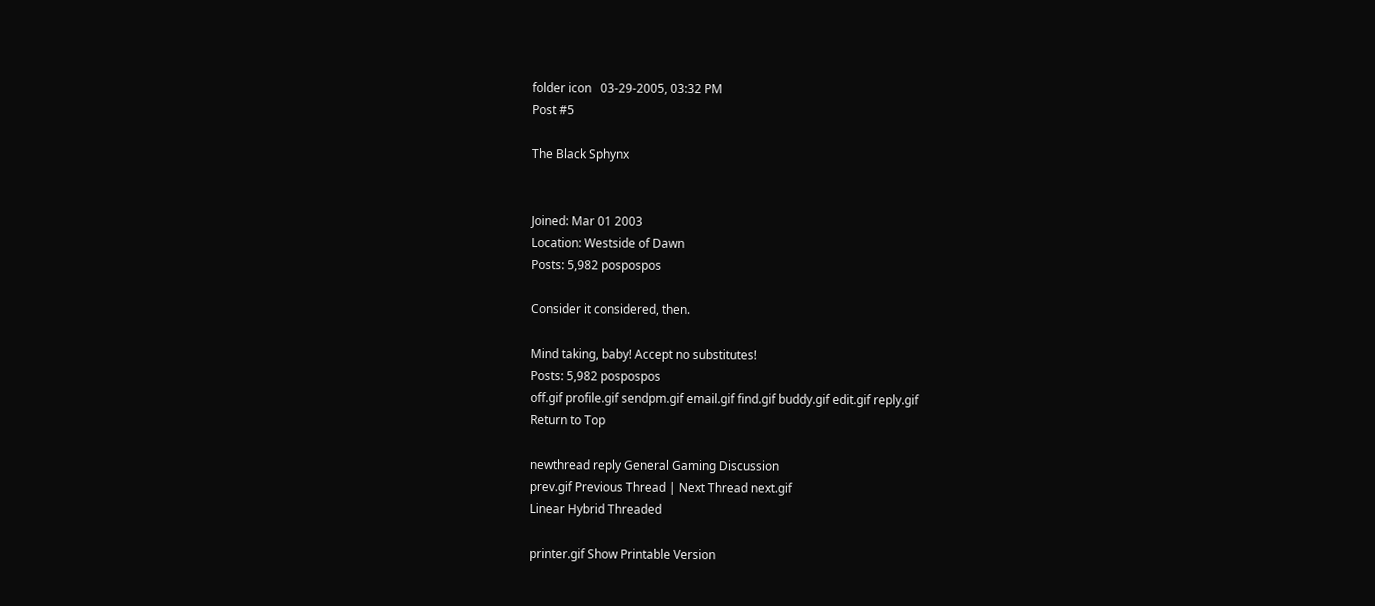folder icon   03-29-2005, 03:32 PM
Post #5

The Black Sphynx


Joined: Mar 01 2003
Location: Westside of Dawn
Posts: 5,982 pospospos

Consider it considered, then.

Mind taking, baby! Accept no substitutes!
Posts: 5,982 pospospos
off.gif profile.gif sendpm.gif email.gif find.gif buddy.gif edit.gif reply.gif
Return to Top

newthread reply General Gaming Discussion
prev.gif Previous Thread | Next Thread next.gif
Linear Hybrid Threaded

printer.gif Show Printable Version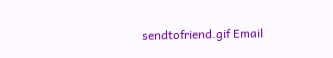sendtofriend.gif Email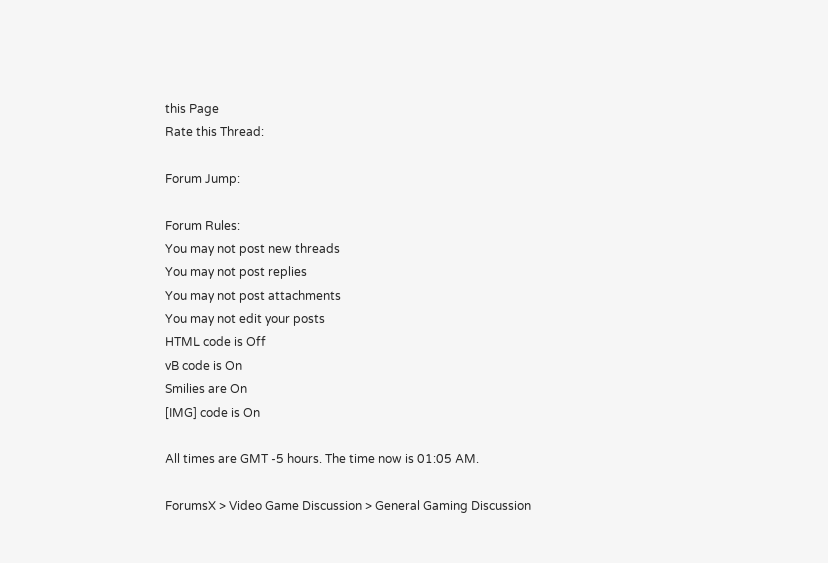this Page
Rate this Thread:

Forum Jump:

Forum Rules:
You may not post new threads
You may not post replies
You may not post attachments
You may not edit your posts
HTML code is Off
vB code is On
Smilies are On
[IMG] code is On

All times are GMT -5 hours. The time now is 01:05 AM.

ForumsX > Video Game Discussion > General Gaming Discussion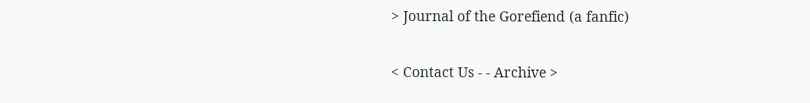> Journal of the Gorefiend (a fanfic)

< Contact Us - - Archive >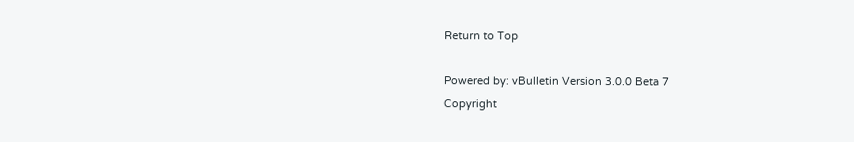Return to Top

Powered by: vBulletin Version 3.0.0 Beta 7
Copyright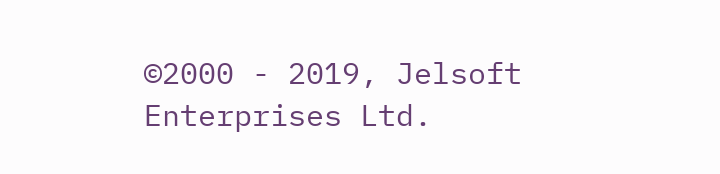©2000 - 2019, Jelsoft Enterprises Ltd.